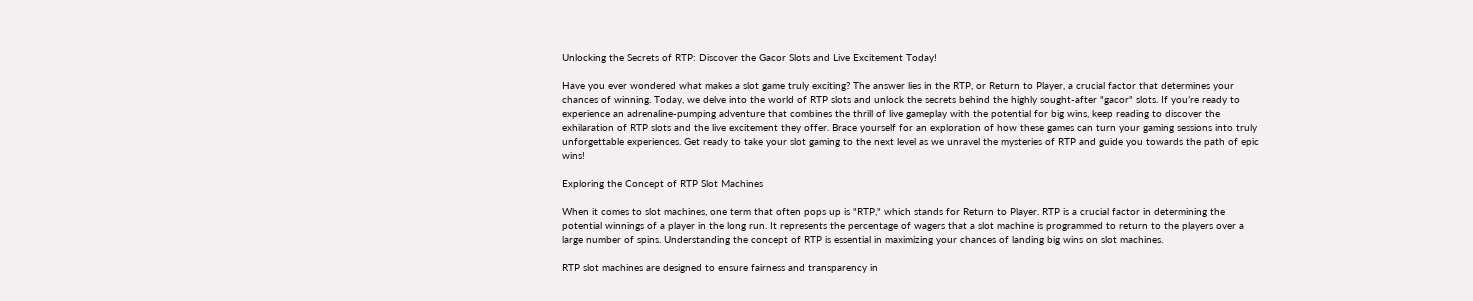Unlocking the Secrets of RTP: Discover the Gacor Slots and Live Excitement Today!

Have you ever wondered what makes a slot game truly exciting? The answer lies in the RTP, or Return to Player, a crucial factor that determines your chances of winning. Today, we delve into the world of RTP slots and unlock the secrets behind the highly sought-after "gacor" slots. If you’re ready to experience an adrenaline-pumping adventure that combines the thrill of live gameplay with the potential for big wins, keep reading to discover the exhilaration of RTP slots and the live excitement they offer. Brace yourself for an exploration of how these games can turn your gaming sessions into truly unforgettable experiences. Get ready to take your slot gaming to the next level as we unravel the mysteries of RTP and guide you towards the path of epic wins!

Exploring the Concept of RTP Slot Machines

When it comes to slot machines, one term that often pops up is "RTP," which stands for Return to Player. RTP is a crucial factor in determining the potential winnings of a player in the long run. It represents the percentage of wagers that a slot machine is programmed to return to the players over a large number of spins. Understanding the concept of RTP is essential in maximizing your chances of landing big wins on slot machines.

RTP slot machines are designed to ensure fairness and transparency in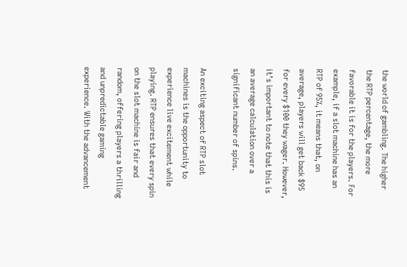the world of gambling. The higher the RTP percentage, the more favorable it is for the players. For example, if a slot machine has an RTP of 95%, it means that, on average, players will get back $95 for every $100 they wager. However, it’s important to note that this is an average calculation over a significant number of spins.

An exciting aspect of RTP slot machines is the opportunity to experience live excitement while playing. RTP ensures that every spin on the slot machine is fair and random, offering players a thrilling and unpredictable gaming experience. With the advancement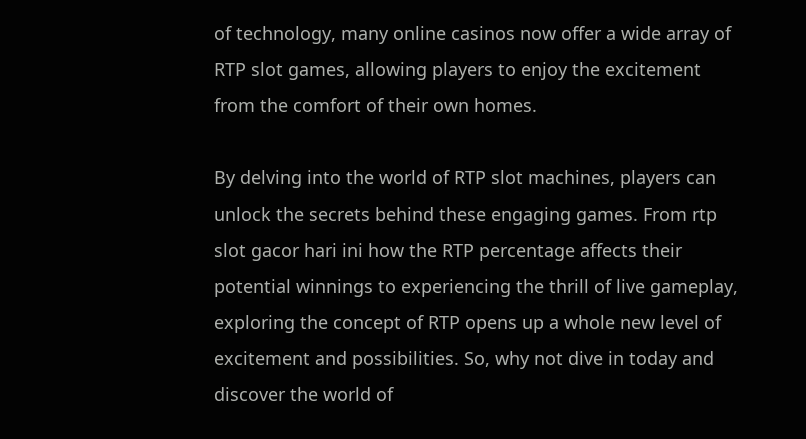of technology, many online casinos now offer a wide array of RTP slot games, allowing players to enjoy the excitement from the comfort of their own homes.

By delving into the world of RTP slot machines, players can unlock the secrets behind these engaging games. From rtp slot gacor hari ini how the RTP percentage affects their potential winnings to experiencing the thrill of live gameplay, exploring the concept of RTP opens up a whole new level of excitement and possibilities. So, why not dive in today and discover the world of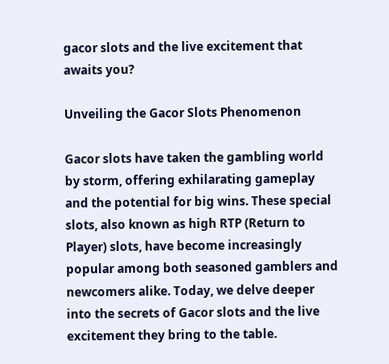gacor slots and the live excitement that awaits you?

Unveiling the Gacor Slots Phenomenon

Gacor slots have taken the gambling world by storm, offering exhilarating gameplay and the potential for big wins. These special slots, also known as high RTP (Return to Player) slots, have become increasingly popular among both seasoned gamblers and newcomers alike. Today, we delve deeper into the secrets of Gacor slots and the live excitement they bring to the table.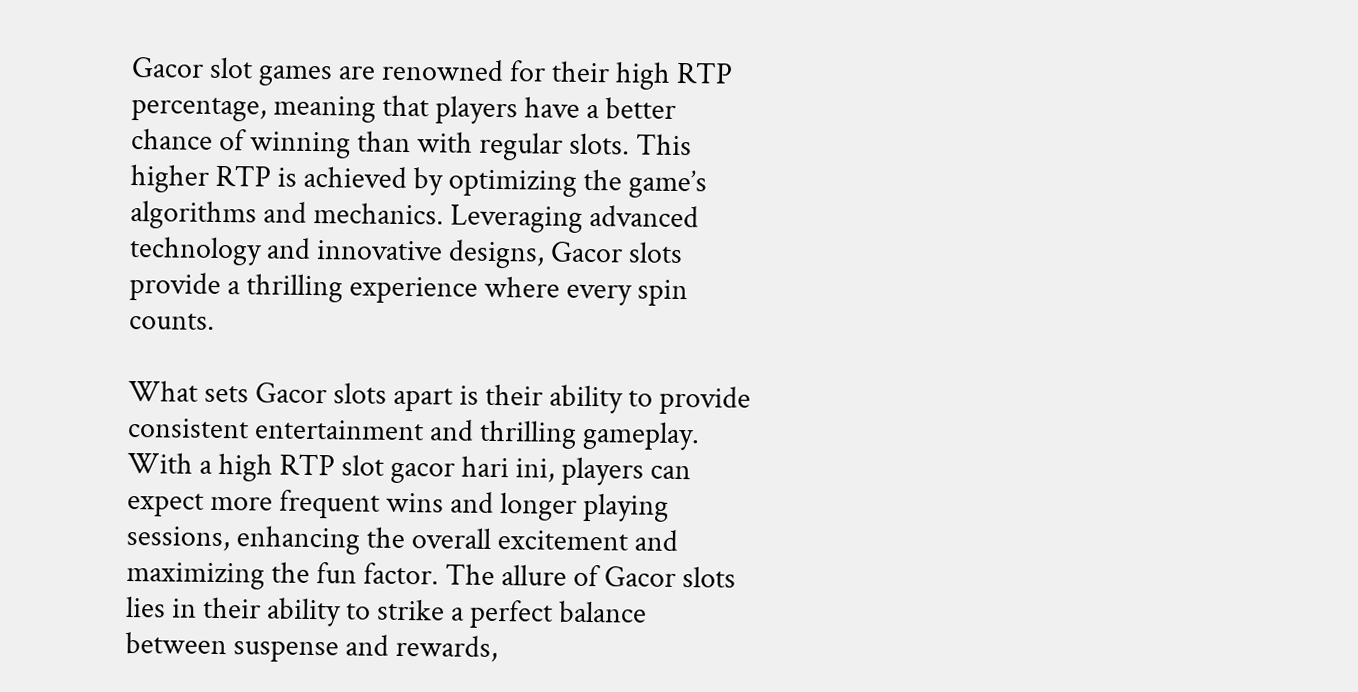Gacor slot games are renowned for their high RTP percentage, meaning that players have a better chance of winning than with regular slots. This higher RTP is achieved by optimizing the game’s algorithms and mechanics. Leveraging advanced technology and innovative designs, Gacor slots provide a thrilling experience where every spin counts.

What sets Gacor slots apart is their ability to provide consistent entertainment and thrilling gameplay. With a high RTP slot gacor hari ini, players can expect more frequent wins and longer playing sessions, enhancing the overall excitement and maximizing the fun factor. The allure of Gacor slots lies in their ability to strike a perfect balance between suspense and rewards,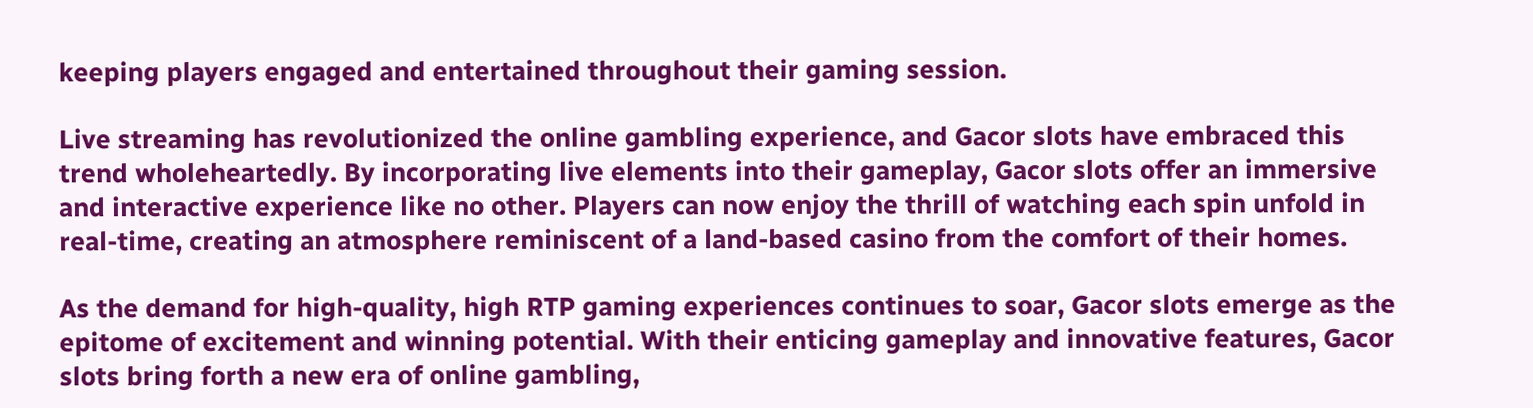keeping players engaged and entertained throughout their gaming session.

Live streaming has revolutionized the online gambling experience, and Gacor slots have embraced this trend wholeheartedly. By incorporating live elements into their gameplay, Gacor slots offer an immersive and interactive experience like no other. Players can now enjoy the thrill of watching each spin unfold in real-time, creating an atmosphere reminiscent of a land-based casino from the comfort of their homes.

As the demand for high-quality, high RTP gaming experiences continues to soar, Gacor slots emerge as the epitome of excitement and winning potential. With their enticing gameplay and innovative features, Gacor slots bring forth a new era of online gambling,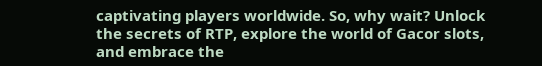captivating players worldwide. So, why wait? Unlock the secrets of RTP, explore the world of Gacor slots, and embrace the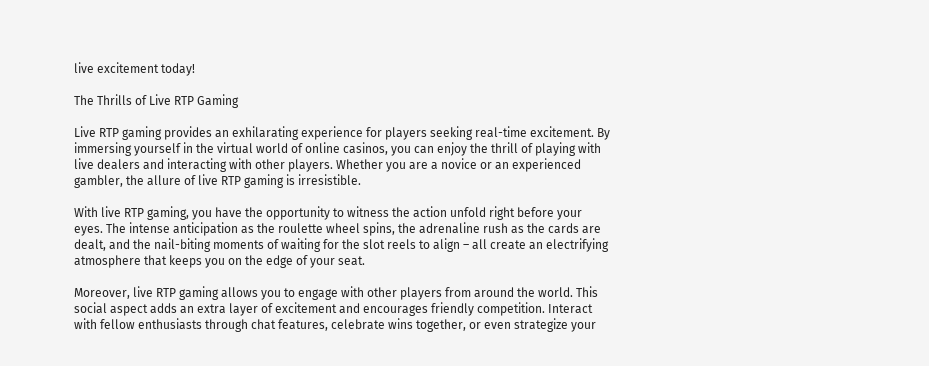live excitement today!

The Thrills of Live RTP Gaming

Live RTP gaming provides an exhilarating experience for players seeking real-time excitement. By immersing yourself in the virtual world of online casinos, you can enjoy the thrill of playing with live dealers and interacting with other players. Whether you are a novice or an experienced gambler, the allure of live RTP gaming is irresistible.

With live RTP gaming, you have the opportunity to witness the action unfold right before your eyes. The intense anticipation as the roulette wheel spins, the adrenaline rush as the cards are dealt, and the nail-biting moments of waiting for the slot reels to align – all create an electrifying atmosphere that keeps you on the edge of your seat.

Moreover, live RTP gaming allows you to engage with other players from around the world. This social aspect adds an extra layer of excitement and encourages friendly competition. Interact with fellow enthusiasts through chat features, celebrate wins together, or even strategize your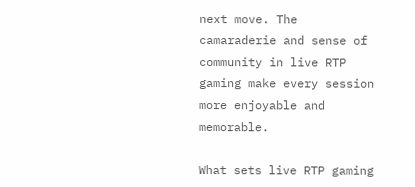next move. The camaraderie and sense of community in live RTP gaming make every session more enjoyable and memorable.

What sets live RTP gaming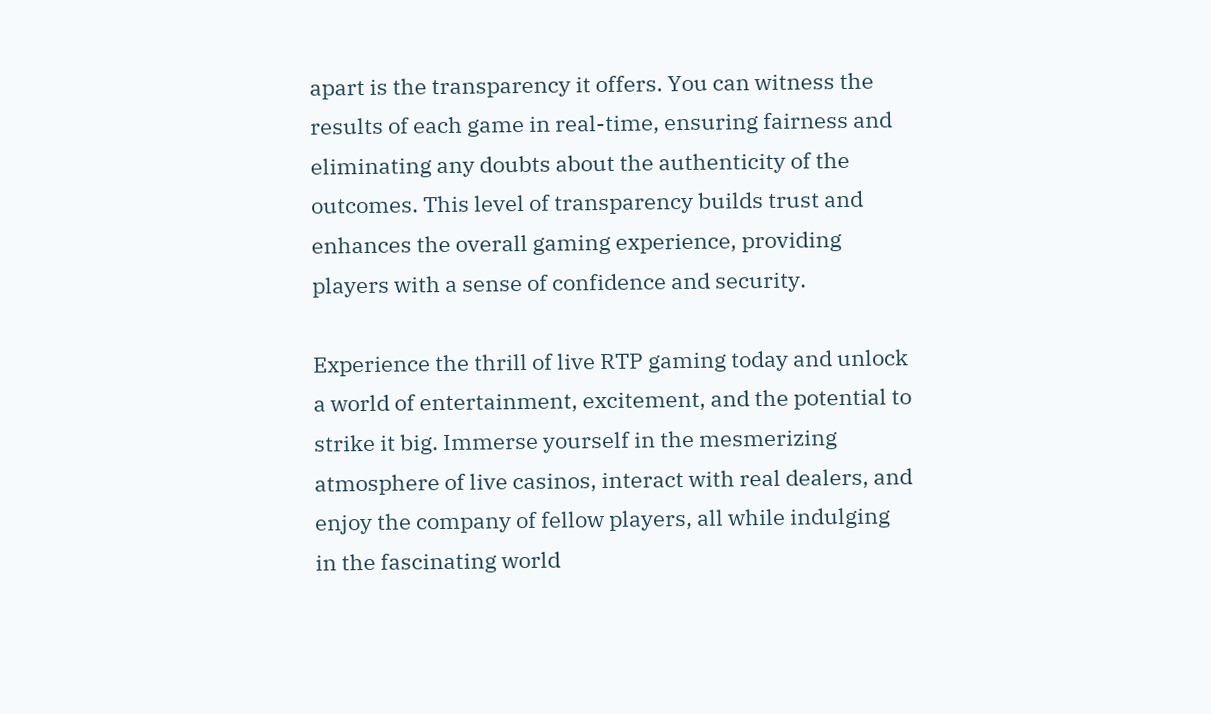apart is the transparency it offers. You can witness the results of each game in real-time, ensuring fairness and eliminating any doubts about the authenticity of the outcomes. This level of transparency builds trust and enhances the overall gaming experience, providing players with a sense of confidence and security.

Experience the thrill of live RTP gaming today and unlock a world of entertainment, excitement, and the potential to strike it big. Immerse yourself in the mesmerizing atmosphere of live casinos, interact with real dealers, and enjoy the company of fellow players, all while indulging in the fascinating world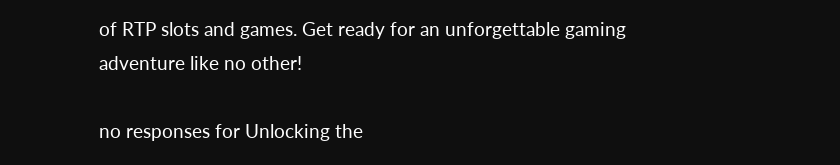of RTP slots and games. Get ready for an unforgettable gaming adventure like no other!

no responses for Unlocking the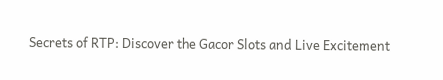Secrets of RTP: Discover the Gacor Slots and Live Excitement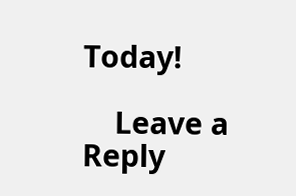Today!

    Leave a Reply